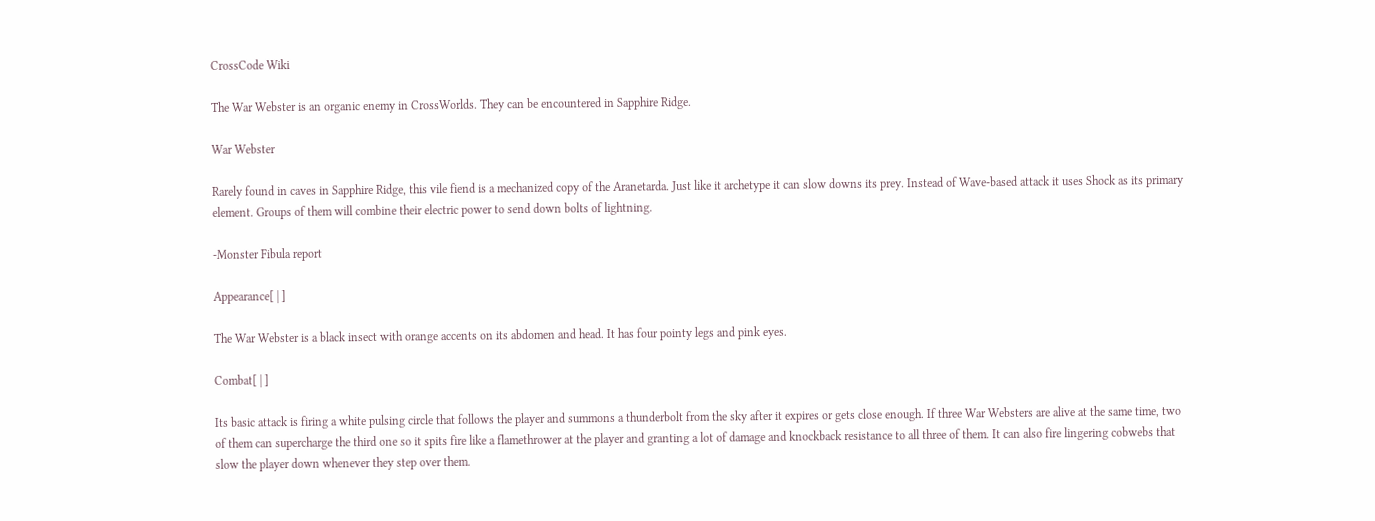CrossCode Wiki

The War Webster is an organic enemy in CrossWorlds. They can be encountered in Sapphire Ridge.

War Webster

Rarely found in caves in Sapphire Ridge, this vile fiend is a mechanized copy of the Aranetarda. Just like it archetype it can slow downs its prey. Instead of Wave-based attack it uses Shock as its primary element. Groups of them will combine their electric power to send down bolts of lightning.

-Monster Fibula report

Appearance[ | ]

The War Webster is a black insect with orange accents on its abdomen and head. It has four pointy legs and pink eyes.

Combat[ | ]

Its basic attack is firing a white pulsing circle that follows the player and summons a thunderbolt from the sky after it expires or gets close enough. If three War Websters are alive at the same time, two of them can supercharge the third one so it spits fire like a flamethrower at the player and granting a lot of damage and knockback resistance to all three of them. It can also fire lingering cobwebs that slow the player down whenever they step over them.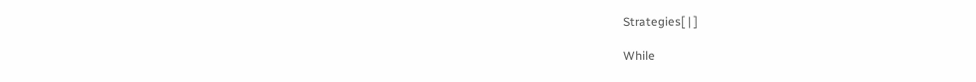Strategies[ | ]

While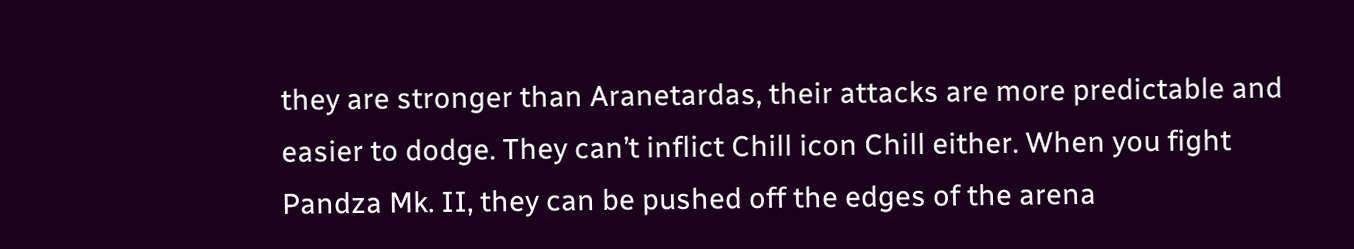they are stronger than Aranetardas, their attacks are more predictable and easier to dodge. They can’t inflict Chill icon Chill either. When you fight Pandza Mk. II, they can be pushed off the edges of the arena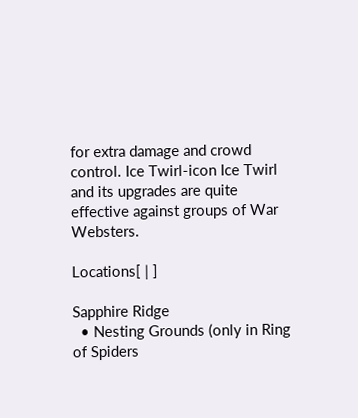for extra damage and crowd control. Ice Twirl-icon Ice Twirl and its upgrades are quite effective against groups of War Websters.

Locations[ | ]

Sapphire Ridge
  • Nesting Grounds (only in Ring of Spiders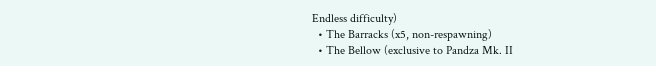Endless difficulty)
  • The Barracks (x5, non-respawning)
  • The Bellow (exclusive to Pandza Mk. II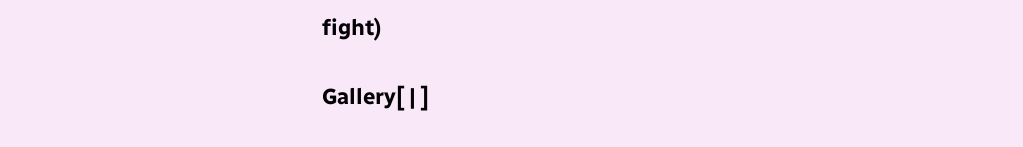fight)

Gallery[ | ]